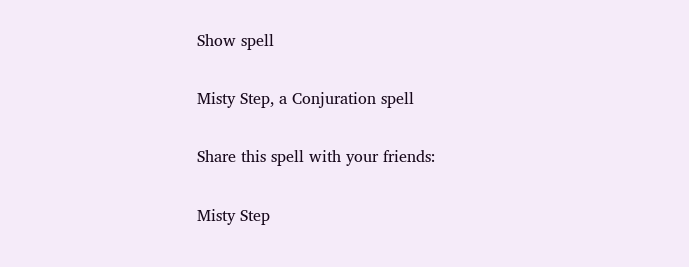Show spell

Misty Step, a Conjuration spell

Share this spell with your friends:

Misty Step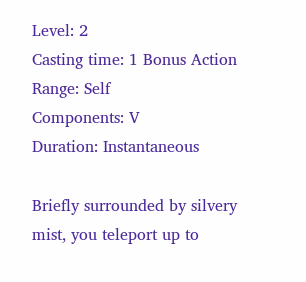Level: 2
Casting time: 1 Bonus Action
Range: Self
Components: V
Duration: Instantaneous

Briefly surrounded by silvery mist, you teleport up to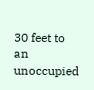30 feet to an unoccupied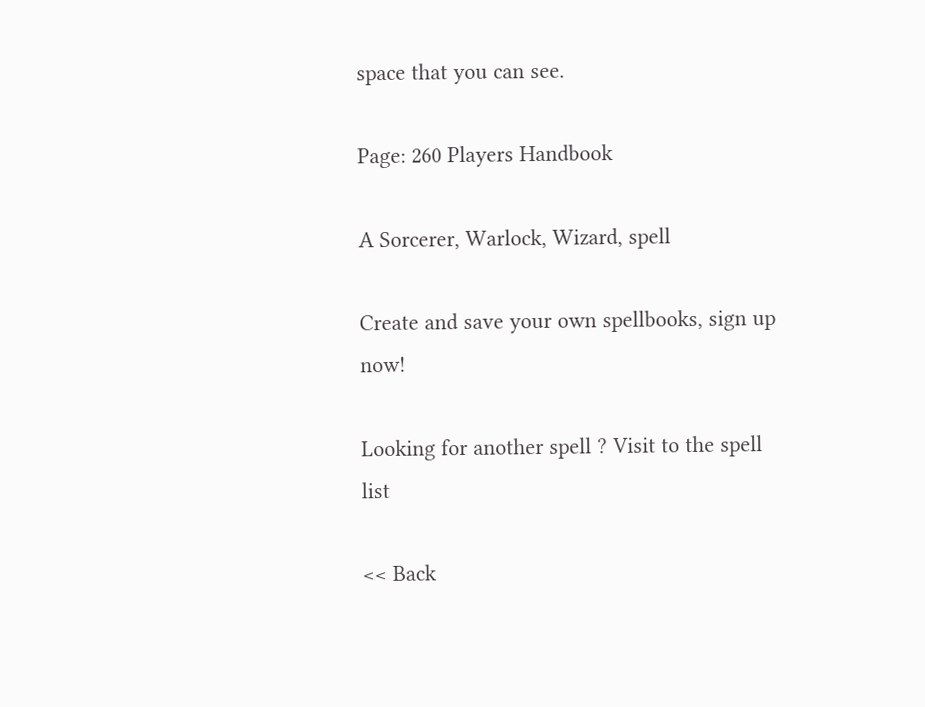space that you can see.

Page: 260 Players Handbook

A Sorcerer, Warlock, Wizard, spell

Create and save your own spellbooks, sign up now!

Looking for another spell ? Visit to the spell list

<< Back